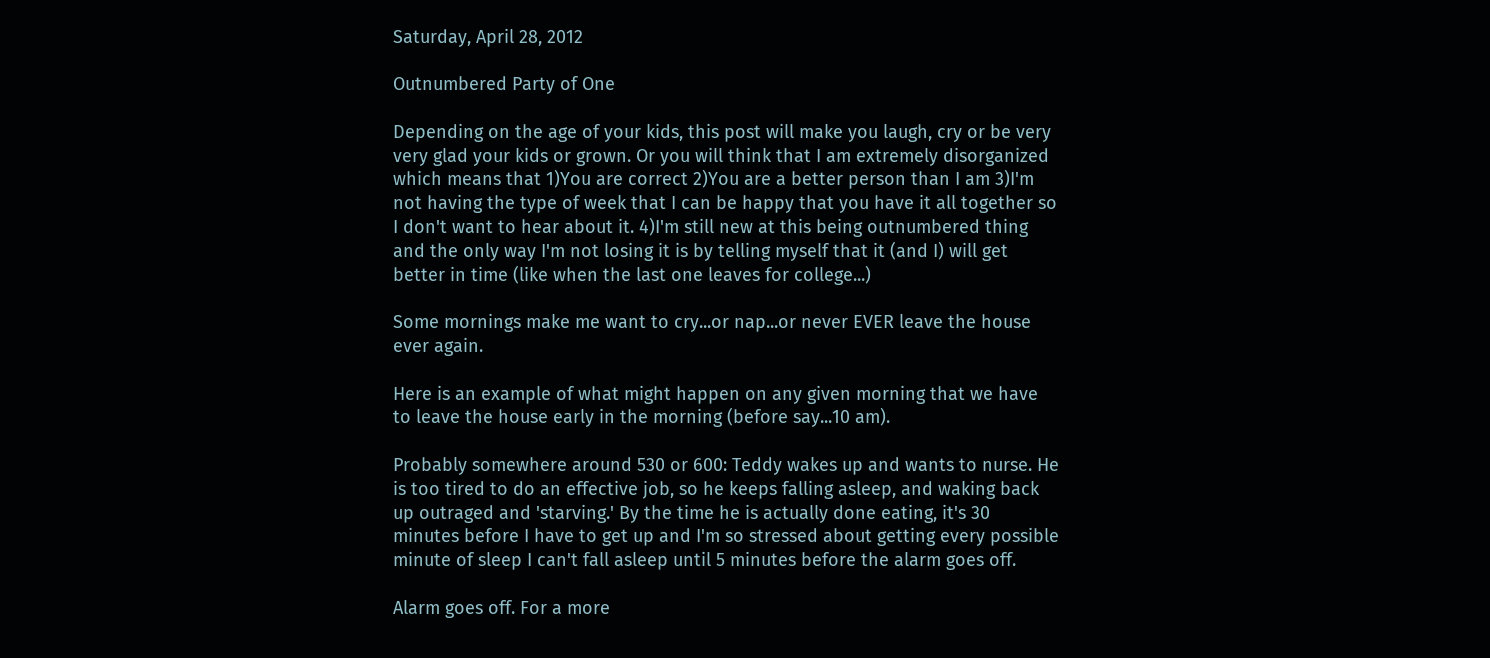Saturday, April 28, 2012

Outnumbered Party of One

Depending on the age of your kids, this post will make you laugh, cry or be very very glad your kids or grown. Or you will think that I am extremely disorganized which means that 1)You are correct 2)You are a better person than I am 3)I'm not having the type of week that I can be happy that you have it all together so I don't want to hear about it. 4)I'm still new at this being outnumbered thing and the only way I'm not losing it is by telling myself that it (and I) will get better in time (like when the last one leaves for college...)

Some mornings make me want to cry...or nap...or never EVER leave the house ever again.

Here is an example of what might happen on any given morning that we have to leave the house early in the morning (before say...10 am).

Probably somewhere around 530 or 600: Teddy wakes up and wants to nurse. He is too tired to do an effective job, so he keeps falling asleep, and waking back up outraged and 'starving.' By the time he is actually done eating, it's 30 minutes before I have to get up and I'm so stressed about getting every possible minute of sleep I can't fall asleep until 5 minutes before the alarm goes off.

Alarm goes off. For a more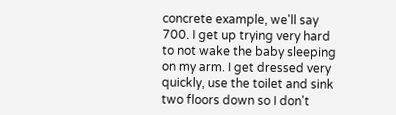concrete example, we'll say 700. I get up trying very hard to not wake the baby sleeping on my arm. I get dressed very quickly, use the toilet and sink two floors down so I don't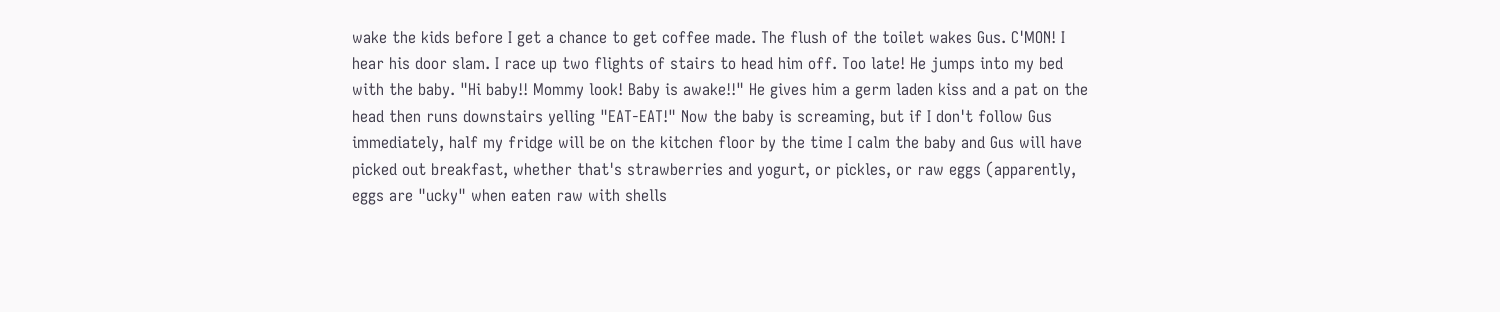wake the kids before I get a chance to get coffee made. The flush of the toilet wakes Gus. C'MON! I hear his door slam. I race up two flights of stairs to head him off. Too late! He jumps into my bed with the baby. "Hi baby!! Mommy look! Baby is awake!!" He gives him a germ laden kiss and a pat on the head then runs downstairs yelling "EAT-EAT!" Now the baby is screaming, but if I don't follow Gus immediately, half my fridge will be on the kitchen floor by the time I calm the baby and Gus will have picked out breakfast, whether that's strawberries and yogurt, or pickles, or raw eggs (apparently, eggs are "ucky" when eaten raw with shells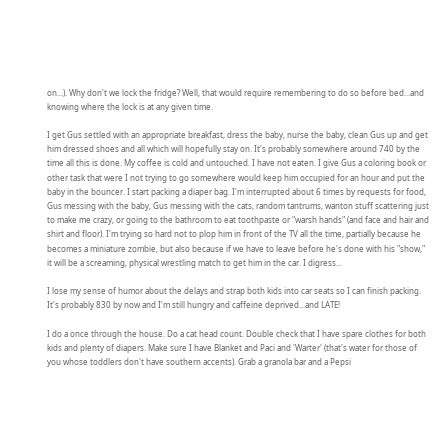on...). Why don't we lock the fridge? Well, that would require remembering to do so before bed...and knowing where the lock is at any given time.

I get Gus settled with an appropriate breakfast, dress the baby, nurse the baby, clean Gus up and get him dressed shoes and all which will hopefully stay on. It's probably somewhere around 740 by the time all this is done. My coffee is cold and untouched. I have not eaten. I give Gus a coloring book or other task that were I not trying to go somewhere would keep him occupied for an hour and put the baby in the bouncer. I start packing a diaper bag. I'm interrupted about 6 times by requests for food, Gus messing with the baby, Gus messing with the cats, random tantrums, wanton stuff scattering just to make me crazy, or going to the bathroom to eat toothpaste or "warsh hands" (and face and hair and shirt and floor). I'm trying so hard not to plop him in front of the TV all the time, partially because he becomes a miniature zombie, but also because if we have to leave before he's done with his "show," it will be a screaming, physical wrestling match to get him in the car. I digress...

I lose my sense of humor about the delays and strap both kids into car seats so I can finish packing. It's probably 830 by now and I'm still hungry and caffeine deprived...and LATE!

I do a once through the house. Do a cat head count. Double check that I have spare clothes for both kids and plenty of diapers. Make sure I have Blanket and Paci and 'Warter' (that's water for those of you whose toddlers don't have southern accents). Grab a granola bar and a Pepsi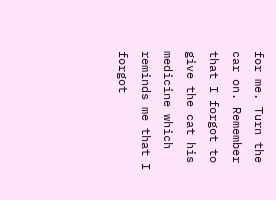for me. Turn the car on. Remember that I forgot to give the cat his medicine which reminds me that I forgot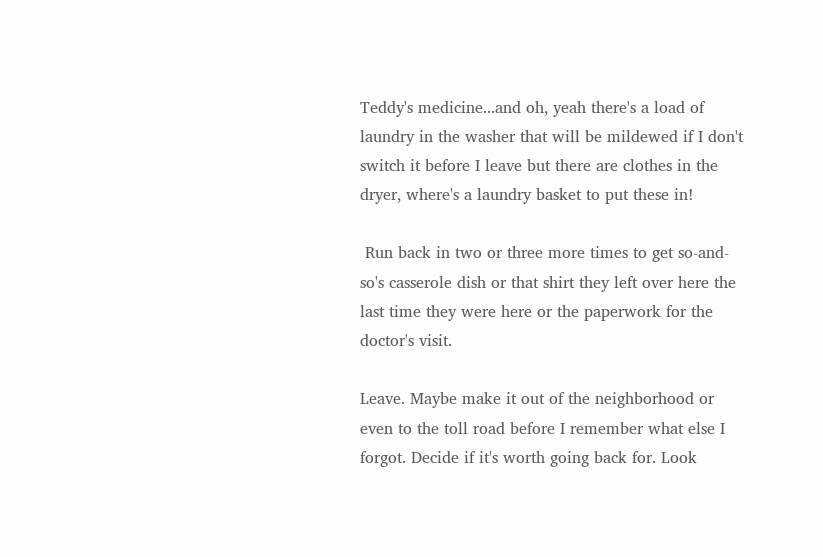Teddy's medicine...and oh, yeah there's a load of laundry in the washer that will be mildewed if I don't switch it before I leave but there are clothes in the dryer, where's a laundry basket to put these in!

 Run back in two or three more times to get so-and-so's casserole dish or that shirt they left over here the last time they were here or the paperwork for the doctor's visit.

Leave. Maybe make it out of the neighborhood or even to the toll road before I remember what else I forgot. Decide if it's worth going back for. Look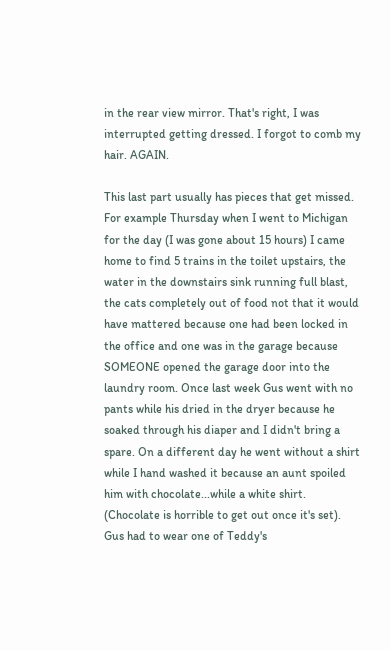in the rear view mirror. That's right, I was interrupted getting dressed. I forgot to comb my hair. AGAIN.

This last part usually has pieces that get missed. For example Thursday when I went to Michigan for the day (I was gone about 15 hours) I came home to find 5 trains in the toilet upstairs, the water in the downstairs sink running full blast, the cats completely out of food not that it would have mattered because one had been locked in the office and one was in the garage because SOMEONE opened the garage door into the laundry room. Once last week Gus went with no pants while his dried in the dryer because he soaked through his diaper and I didn't bring a spare. On a different day he went without a shirt while I hand washed it because an aunt spoiled him with chocolate...while a white shirt. (Chocolate is horrible to get out once it's set). Gus had to wear one of Teddy's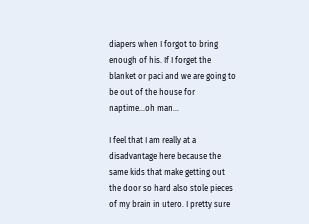diapers when I forgot to bring enough of his. If I forget the blanket or paci and we are going to be out of the house for naptime...oh man...

I feel that I am really at a disadvantage here because the same kids that make getting out the door so hard also stole pieces of my brain in utero. I pretty sure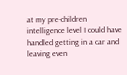at my pre-children intelligence level I could have handled getting in a car and leaving even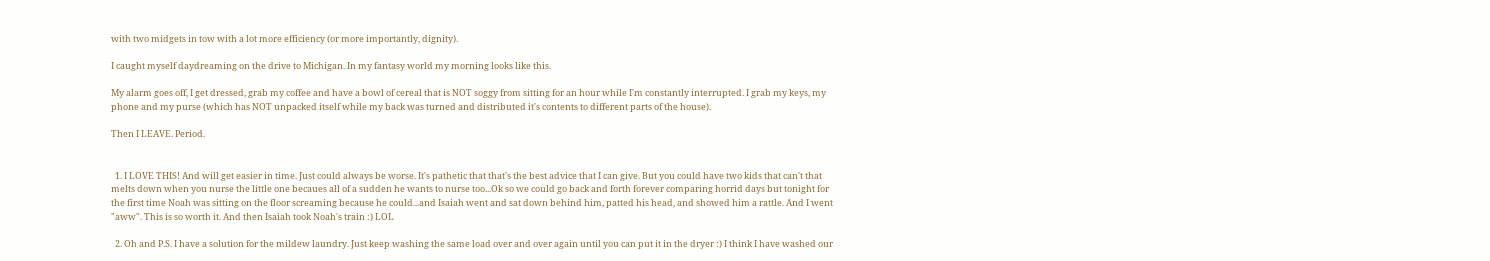with two midgets in tow with a lot more efficiency (or more importantly, dignity).

I caught myself daydreaming on the drive to Michigan. In my fantasy world my morning looks like this.

My alarm goes off, I get dressed, grab my coffee and have a bowl of cereal that is NOT soggy from sitting for an hour while I'm constantly interrupted. I grab my keys, my phone and my purse (which has NOT unpacked itself while my back was turned and distributed it's contents to different parts of the house).

Then I LEAVE. Period.


  1. I LOVE THIS! And will get easier in time. Just could always be worse. It's pathetic that that's the best advice that I can give. But you could have two kids that can't that melts down when you nurse the little one becaues all of a sudden he wants to nurse too...Ok so we could go back and forth forever comparing horrid days but tonight for the first time Noah was sitting on the floor screaming because he could...and Isaiah went and sat down behind him, patted his head, and showed him a rattle. And I went "aww". This is so worth it. And then Isaiah took Noah's train :) LOL

  2. Oh and P.S. I have a solution for the mildew laundry. Just keep washing the same load over and over again until you can put it in the dryer :) I think I have washed our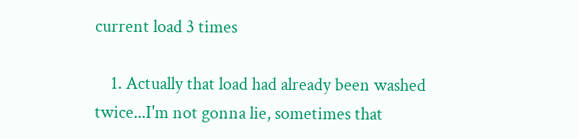current load 3 times

    1. Actually that load had already been washed twice...I'm not gonna lie, sometimes that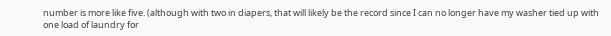number is more like five. (although with two in diapers, that will likely be the record since I can no longer have my washer tied up with one load of laundry for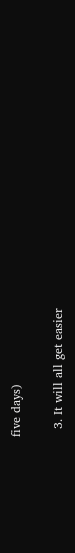five days)

  3. It will all get easier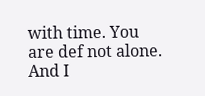with time. You are def not alone. And I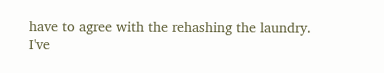have to agree with the rehashing the laundry. I've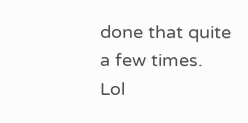done that quite a few times. Lol